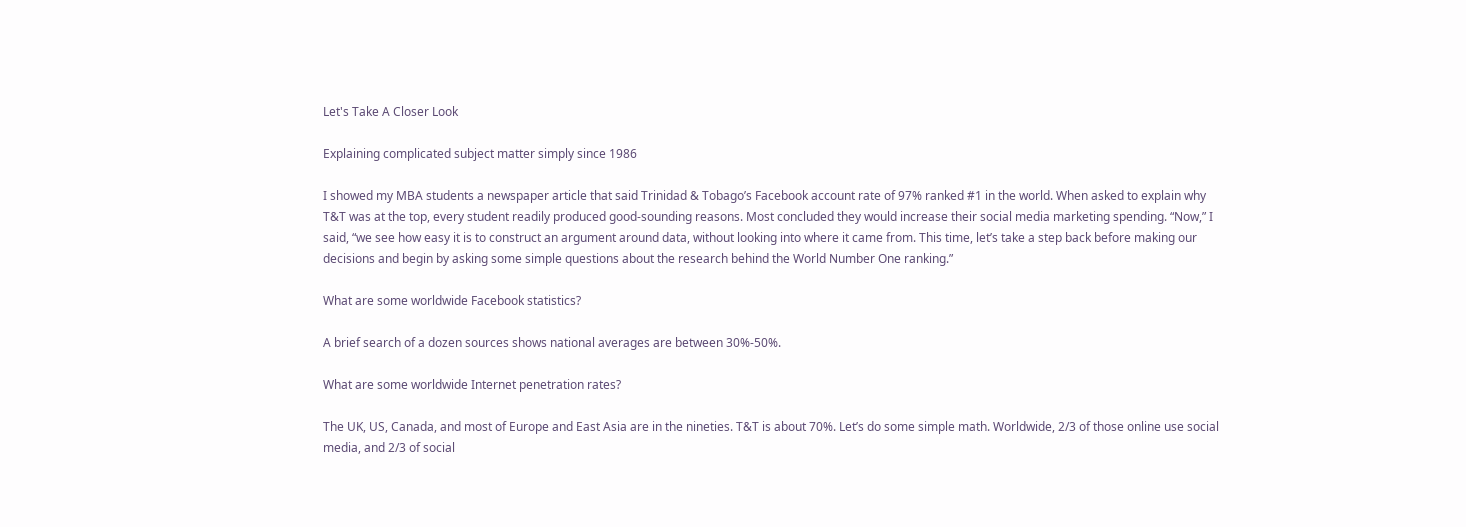Let's Take A Closer Look

Explaining complicated subject matter simply since 1986

I showed my MBA students a newspaper article that said Trinidad & Tobago’s Facebook account rate of 97% ranked #1 in the world. When asked to explain why T&T was at the top, every student readily produced good-sounding reasons. Most concluded they would increase their social media marketing spending. “Now,” I said, “we see how easy it is to construct an argument around data, without looking into where it came from. This time, let’s take a step back before making our decisions and begin by asking some simple questions about the research behind the World Number One ranking.”

What are some worldwide Facebook statistics?

A brief search of a dozen sources shows national averages are between 30%-50%.

What are some worldwide Internet penetration rates?

The UK, US, Canada, and most of Europe and East Asia are in the nineties. T&T is about 70%. Let’s do some simple math. Worldwide, 2/3 of those online use social media, and 2/3 of social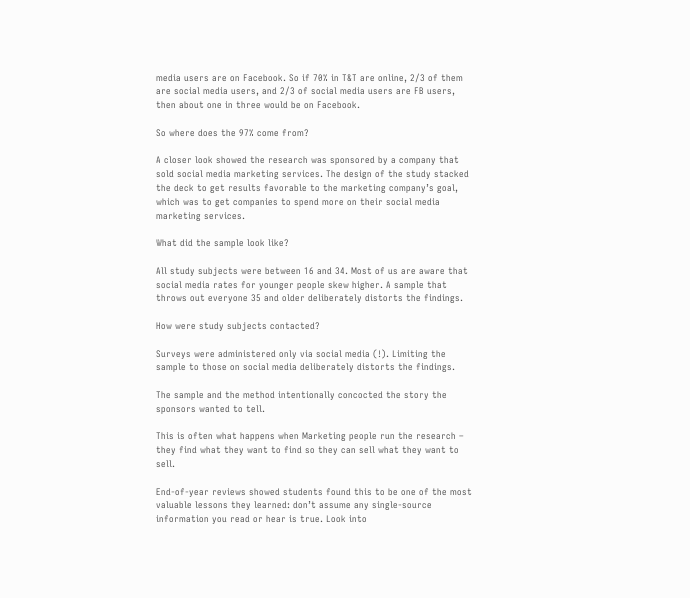media users are on Facebook. So if 70% in T&T are online, 2/3 of them are social media users, and 2/3 of social media users are FB users, then about one in three would be on Facebook.

So where does the 97% come from?

A closer look showed the research was sponsored by a company that sold social media marketing services. The design of the study stacked the deck to get results favorable to the marketing company’s goal, which was to get companies to spend more on their social media marketing services.

What did the sample look like?

All study subjects were between 16 and 34. Most of us are aware that social media rates for younger people skew higher. A sample that throws out everyone 35 and older deliberately distorts the findings.

How were study subjects contacted?

Surveys were administered only via social media (!). Limiting the sample to those on social media deliberately distorts the findings.

The sample and the method intentionally concocted the story the sponsors wanted to tell.

This is often what happens when Marketing people run the research – they find what they want to find so they can sell what they want to sell.

End-of-year reviews showed students found this to be one of the most valuable lessons they learned: don’t assume any single-source information you read or hear is true. Look into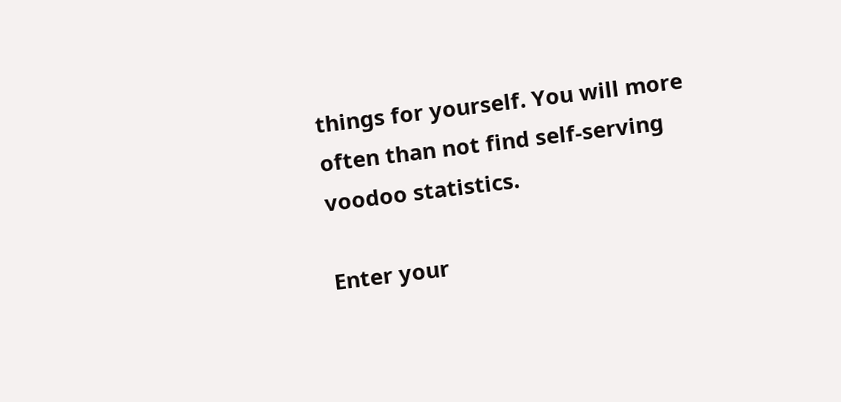things for yourself. You will more often than not find self-serving voodoo statistics.

Enter your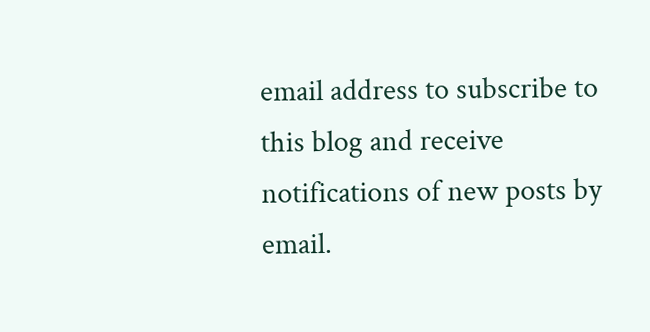email address to subscribe to this blog and receive notifications of new posts by email.